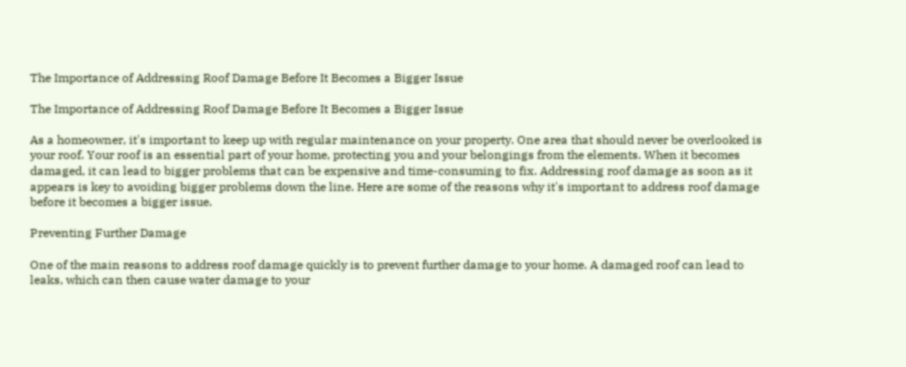The Importance of Addressing Roof Damage Before It Becomes a Bigger Issue

The Importance of Addressing Roof Damage Before It Becomes a Bigger Issue

As a homeowner, it's important to keep up with regular maintenance on your property. One area that should never be overlooked is your roof. Your roof is an essential part of your home, protecting you and your belongings from the elements. When it becomes damaged, it can lead to bigger problems that can be expensive and time-consuming to fix. Addressing roof damage as soon as it appears is key to avoiding bigger problems down the line. Here are some of the reasons why it's important to address roof damage before it becomes a bigger issue.

Preventing Further Damage

One of the main reasons to address roof damage quickly is to prevent further damage to your home. A damaged roof can lead to leaks, which can then cause water damage to your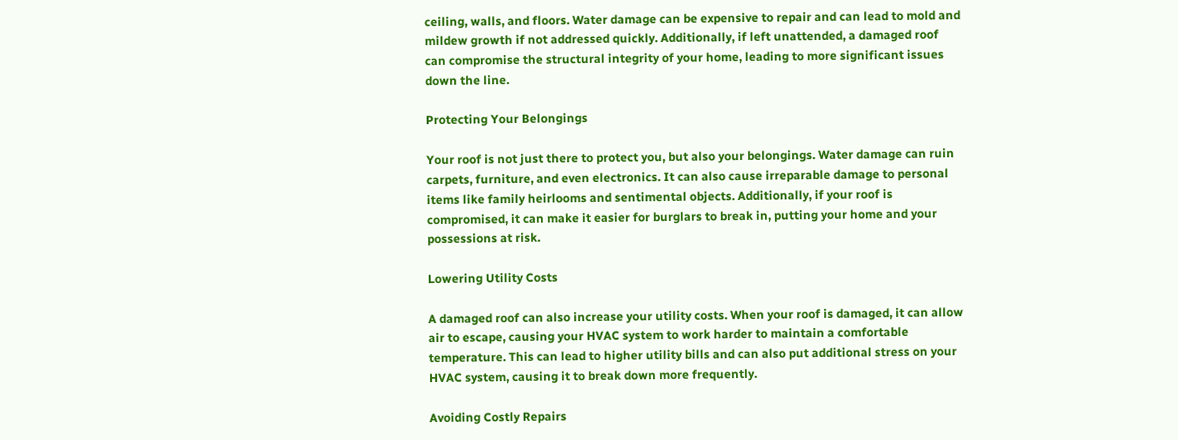ceiling, walls, and floors. Water damage can be expensive to repair and can lead to mold and mildew growth if not addressed quickly. Additionally, if left unattended, a damaged roof can compromise the structural integrity of your home, leading to more significant issues down the line.

Protecting Your Belongings

Your roof is not just there to protect you, but also your belongings. Water damage can ruin carpets, furniture, and even electronics. It can also cause irreparable damage to personal items like family heirlooms and sentimental objects. Additionally, if your roof is compromised, it can make it easier for burglars to break in, putting your home and your possessions at risk.

Lowering Utility Costs

A damaged roof can also increase your utility costs. When your roof is damaged, it can allow air to escape, causing your HVAC system to work harder to maintain a comfortable temperature. This can lead to higher utility bills and can also put additional stress on your HVAC system, causing it to break down more frequently.

Avoiding Costly Repairs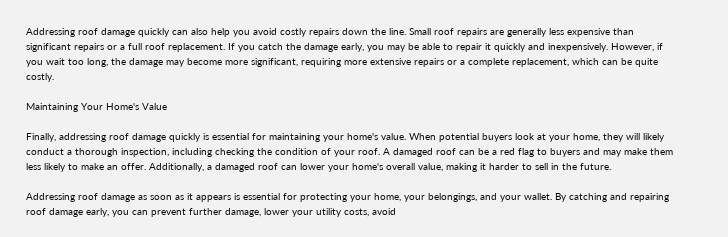Addressing roof damage quickly can also help you avoid costly repairs down the line. Small roof repairs are generally less expensive than significant repairs or a full roof replacement. If you catch the damage early, you may be able to repair it quickly and inexpensively. However, if you wait too long, the damage may become more significant, requiring more extensive repairs or a complete replacement, which can be quite costly.

Maintaining Your Home's Value

Finally, addressing roof damage quickly is essential for maintaining your home's value. When potential buyers look at your home, they will likely conduct a thorough inspection, including checking the condition of your roof. A damaged roof can be a red flag to buyers and may make them less likely to make an offer. Additionally, a damaged roof can lower your home's overall value, making it harder to sell in the future.

Addressing roof damage as soon as it appears is essential for protecting your home, your belongings, and your wallet. By catching and repairing roof damage early, you can prevent further damage, lower your utility costs, avoid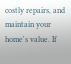costly repairs, and maintain your home's value. If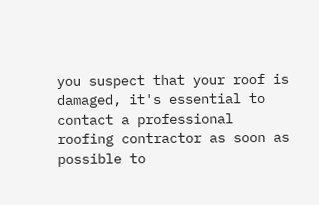you suspect that your roof is damaged, it's essential to contact a professional roofing contractor as soon as possible to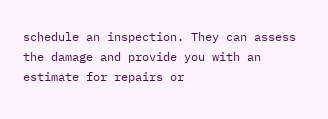schedule an inspection. They can assess the damage and provide you with an estimate for repairs or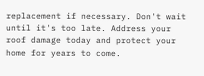replacement if necessary. Don't wait until it's too late. Address your roof damage today and protect your home for years to come.